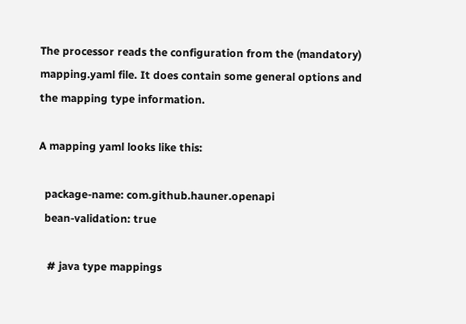The processor reads the configuration from the (mandatory) mapping.yaml file. It does contain some general options and the mapping type information.

A mapping yaml looks like this:

  package-name: com.github.hauner.openapi
  bean-validation: true

   # java type mappings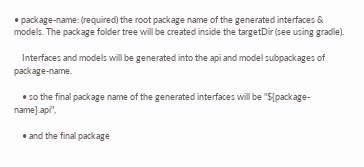• package-name: (required) the root package name of the generated interfaces & models. The package folder tree will be created inside the targetDir (see using gradle).

    Interfaces and models will be generated into the api and model subpackages of package-name.

    • so the final package name of the generated interfaces will be "${package-name}.api",

    • and the final package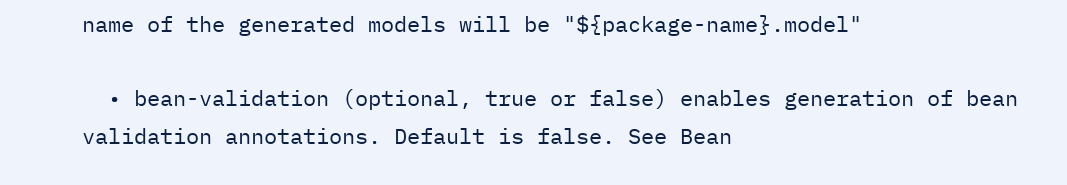name of the generated models will be "${package-name}.model"

  • bean-validation (optional, true or false) enables generation of bean validation annotations. Default is false. See Bean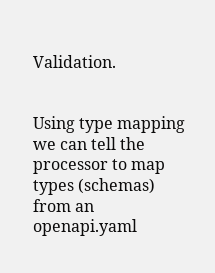Validation.


Using type mapping we can tell the processor to map types (schemas) from an openapi.yaml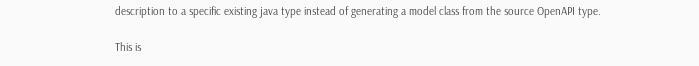description to a specific existing java type instead of generating a model class from the source OpenAPI type.

This is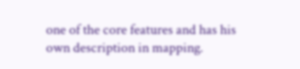one of the core features and has his own description in mapping.